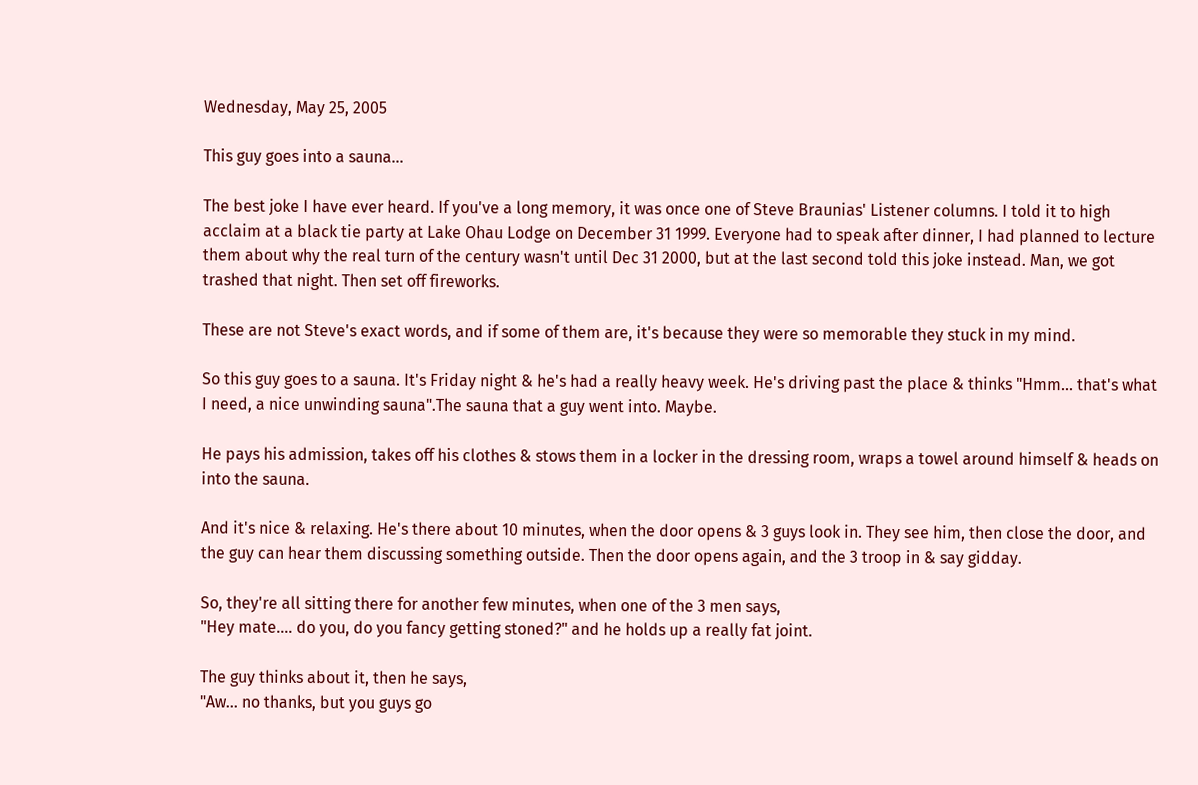Wednesday, May 25, 2005

This guy goes into a sauna...

The best joke I have ever heard. If you've a long memory, it was once one of Steve Braunias' Listener columns. I told it to high acclaim at a black tie party at Lake Ohau Lodge on December 31 1999. Everyone had to speak after dinner, I had planned to lecture them about why the real turn of the century wasn't until Dec 31 2000, but at the last second told this joke instead. Man, we got trashed that night. Then set off fireworks.

These are not Steve's exact words, and if some of them are, it's because they were so memorable they stuck in my mind.

So this guy goes to a sauna. It's Friday night & he's had a really heavy week. He's driving past the place & thinks "Hmm... that's what I need, a nice unwinding sauna".The sauna that a guy went into. Maybe.

He pays his admission, takes off his clothes & stows them in a locker in the dressing room, wraps a towel around himself & heads on into the sauna.

And it's nice & relaxing. He's there about 10 minutes, when the door opens & 3 guys look in. They see him, then close the door, and the guy can hear them discussing something outside. Then the door opens again, and the 3 troop in & say gidday.

So, they're all sitting there for another few minutes, when one of the 3 men says,
"Hey mate.... do you, do you fancy getting stoned?" and he holds up a really fat joint.

The guy thinks about it, then he says,
"Aw... no thanks, but you guys go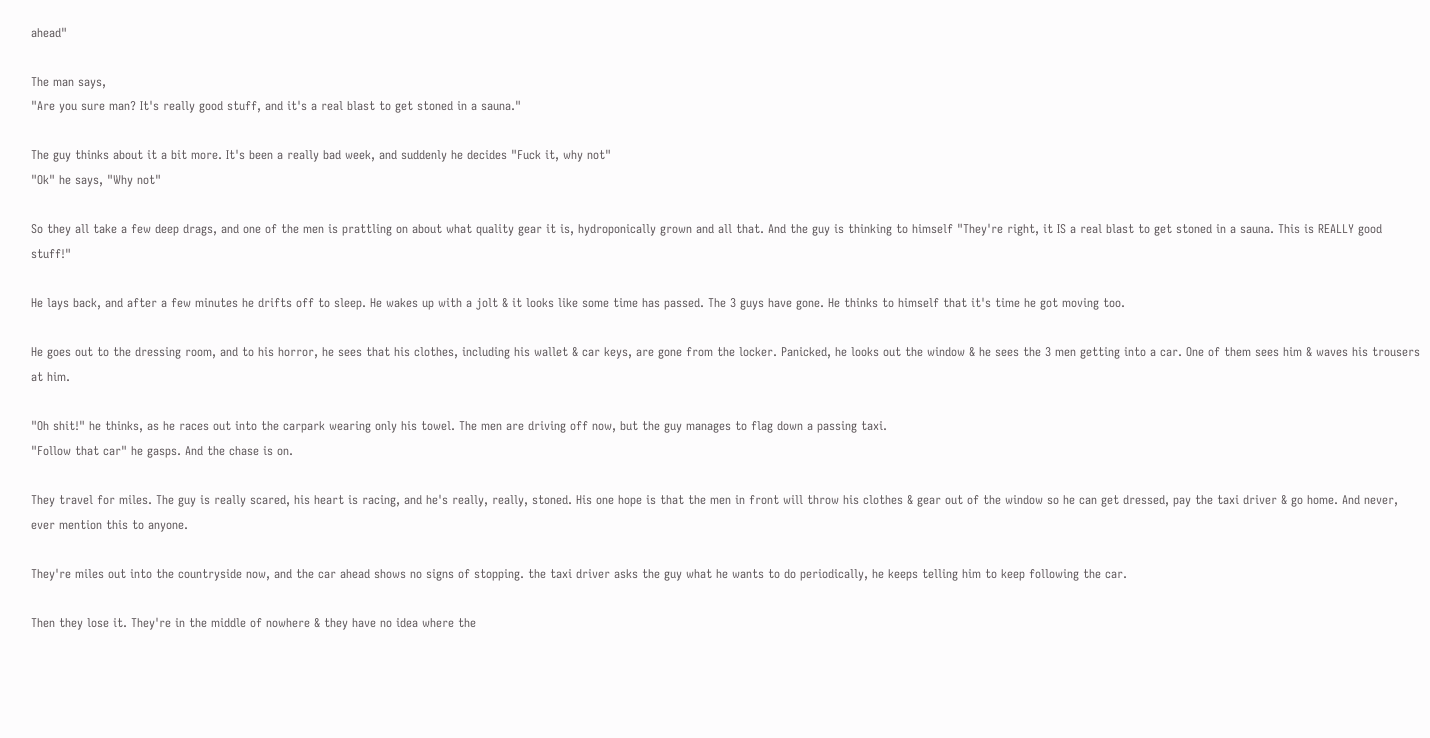ahead"

The man says,
"Are you sure man? It's really good stuff, and it's a real blast to get stoned in a sauna."

The guy thinks about it a bit more. It's been a really bad week, and suddenly he decides "Fuck it, why not"
"Ok" he says, "Why not"

So they all take a few deep drags, and one of the men is prattling on about what quality gear it is, hydroponically grown and all that. And the guy is thinking to himself "They're right, it IS a real blast to get stoned in a sauna. This is REALLY good stuff!"

He lays back, and after a few minutes he drifts off to sleep. He wakes up with a jolt & it looks like some time has passed. The 3 guys have gone. He thinks to himself that it's time he got moving too.

He goes out to the dressing room, and to his horror, he sees that his clothes, including his wallet & car keys, are gone from the locker. Panicked, he looks out the window & he sees the 3 men getting into a car. One of them sees him & waves his trousers at him.

"Oh shit!" he thinks, as he races out into the carpark wearing only his towel. The men are driving off now, but the guy manages to flag down a passing taxi.
"Follow that car" he gasps. And the chase is on.

They travel for miles. The guy is really scared, his heart is racing, and he's really, really, stoned. His one hope is that the men in front will throw his clothes & gear out of the window so he can get dressed, pay the taxi driver & go home. And never, ever mention this to anyone.

They're miles out into the countryside now, and the car ahead shows no signs of stopping. the taxi driver asks the guy what he wants to do periodically, he keeps telling him to keep following the car.

Then they lose it. They're in the middle of nowhere & they have no idea where the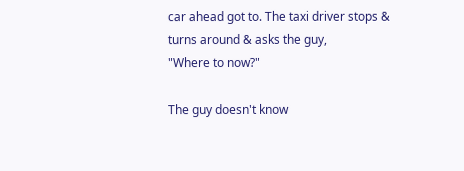car ahead got to. The taxi driver stops & turns around & asks the guy,
"Where to now?"

The guy doesn't know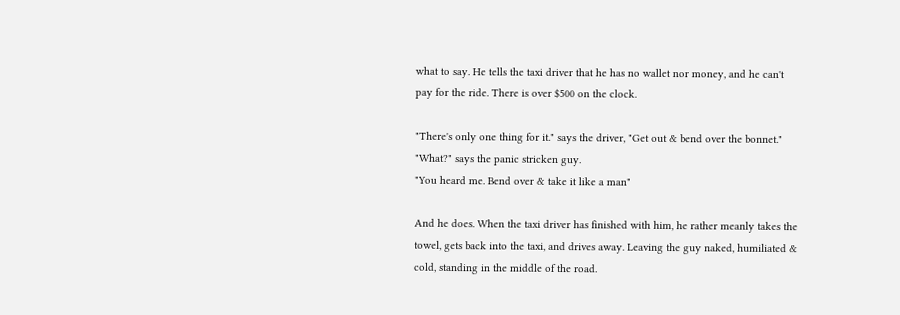what to say. He tells the taxi driver that he has no wallet nor money, and he can't pay for the ride. There is over $500 on the clock.

"There's only one thing for it." says the driver, "Get out & bend over the bonnet."
"What?" says the panic stricken guy.
"You heard me. Bend over & take it like a man"

And he does. When the taxi driver has finished with him, he rather meanly takes the towel, gets back into the taxi, and drives away. Leaving the guy naked, humiliated & cold, standing in the middle of the road.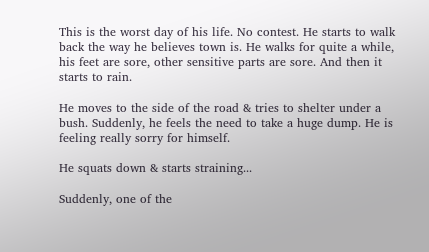This is the worst day of his life. No contest. He starts to walk back the way he believes town is. He walks for quite a while, his feet are sore, other sensitive parts are sore. And then it starts to rain.

He moves to the side of the road & tries to shelter under a bush. Suddenly, he feels the need to take a huge dump. He is feeling really sorry for himself.

He squats down & starts straining...

Suddenly, one of the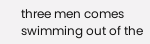three men comes swimming out of the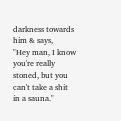darkness towards him & says,
"Hey man, I know you're really stoned, but you can't take a shit in a sauna."